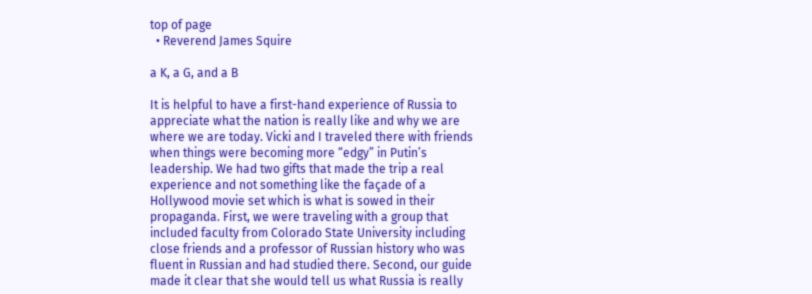top of page
  • Reverend James Squire

a K, a G, and a B

It is helpful to have a first-hand experience of Russia to appreciate what the nation is really like and why we are where we are today. Vicki and I traveled there with friends when things were becoming more “edgy” in Putin’s leadership. We had two gifts that made the trip a real experience and not something like the façade of a Hollywood movie set which is what is sowed in their propaganda. First, we were traveling with a group that included faculty from Colorado State University including close friends and a professor of Russian history who was fluent in Russian and had studied there. Second, our guide made it clear that she would tell us what Russia is really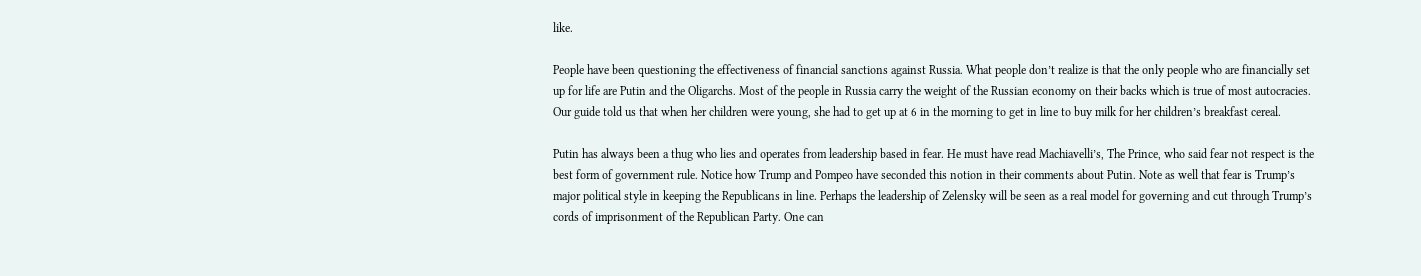like.

People have been questioning the effectiveness of financial sanctions against Russia. What people don’t realize is that the only people who are financially set up for life are Putin and the Oligarchs. Most of the people in Russia carry the weight of the Russian economy on their backs which is true of most autocracies. Our guide told us that when her children were young, she had to get up at 6 in the morning to get in line to buy milk for her children’s breakfast cereal.

Putin has always been a thug who lies and operates from leadership based in fear. He must have read Machiavelli’s, The Prince, who said fear not respect is the best form of government rule. Notice how Trump and Pompeo have seconded this notion in their comments about Putin. Note as well that fear is Trump’s major political style in keeping the Republicans in line. Perhaps the leadership of Zelensky will be seen as a real model for governing and cut through Trump’s cords of imprisonment of the Republican Party. One can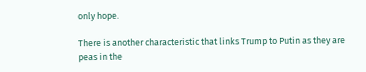only hope.

There is another characteristic that links Trump to Putin as they are peas in the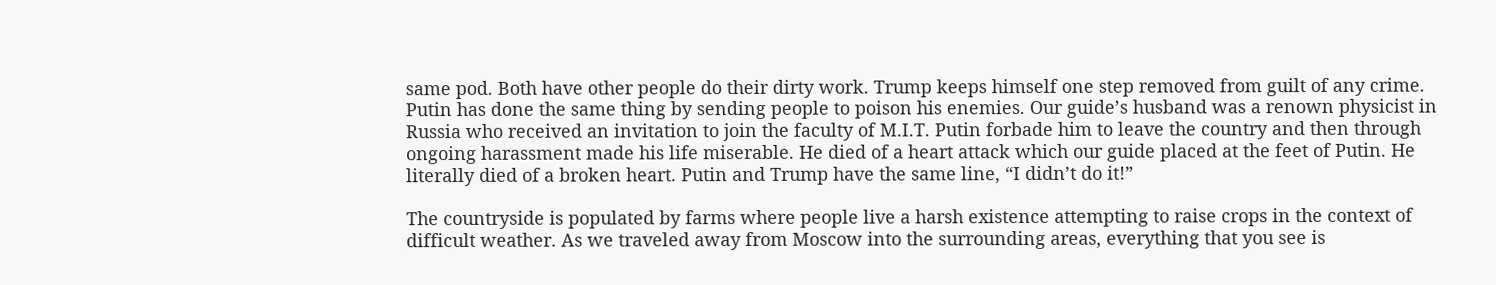same pod. Both have other people do their dirty work. Trump keeps himself one step removed from guilt of any crime. Putin has done the same thing by sending people to poison his enemies. Our guide’s husband was a renown physicist in Russia who received an invitation to join the faculty of M.I.T. Putin forbade him to leave the country and then through ongoing harassment made his life miserable. He died of a heart attack which our guide placed at the feet of Putin. He literally died of a broken heart. Putin and Trump have the same line, “I didn’t do it!”

The countryside is populated by farms where people live a harsh existence attempting to raise crops in the context of difficult weather. As we traveled away from Moscow into the surrounding areas, everything that you see is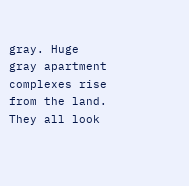gray. Huge gray apartment complexes rise from the land. They all look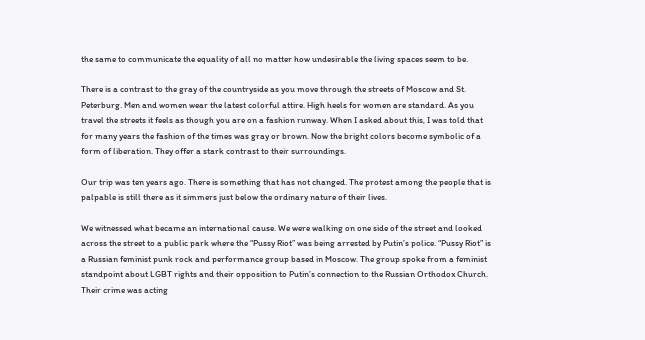the same to communicate the equality of all no matter how undesirable the living spaces seem to be.

There is a contrast to the gray of the countryside as you move through the streets of Moscow and St. Peterburg. Men and women wear the latest colorful attire. High heels for women are standard. As you travel the streets it feels as though you are on a fashion runway. When I asked about this, I was told that for many years the fashion of the times was gray or brown. Now the bright colors become symbolic of a form of liberation. They offer a stark contrast to their surroundings.

Our trip was ten years ago. There is something that has not changed. The protest among the people that is palpable is still there as it simmers just below the ordinary nature of their lives.

We witnessed what became an international cause. We were walking on one side of the street and looked across the street to a public park where the “Pussy Riot” was being arrested by Putin’s police. “Pussy Riot” is a Russian feminist punk rock and performance group based in Moscow. The group spoke from a feminist standpoint about LGBT rights and their opposition to Putin’s connection to the Russian Orthodox Church. Their crime was acting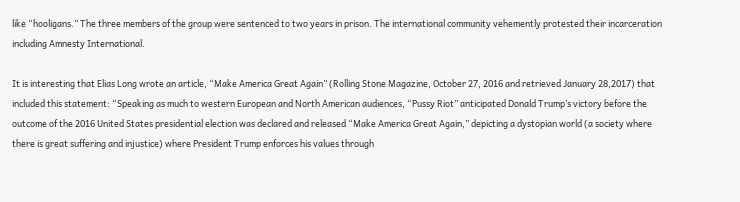like “hooligans.” The three members of the group were sentenced to two years in prison. The international community vehemently protested their incarceration including Amnesty International.

It is interesting that Elias Long wrote an article, “Make America Great Again” (Rolling Stone Magazine, October 27, 2016 and retrieved January 28,2017) that included this statement: “Speaking as much to western European and North American audiences, “Pussy Riot” anticipated Donald Trump’s victory before the outcome of the 2016 United States presidential election was declared and released “Make America Great Again,” depicting a dystopian world (a society where there is great suffering and injustice) where President Trump enforces his values through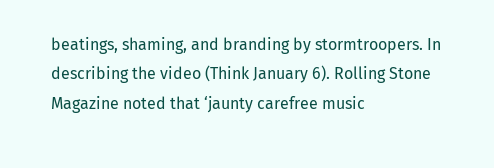beatings, shaming, and branding by stormtroopers. In describing the video (Think January 6). Rolling Stone Magazine noted that ‘jaunty carefree music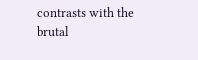contrasts with the brutal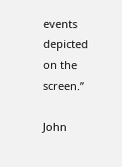events depicted on the screen.”

John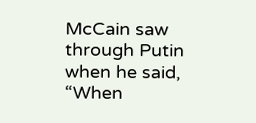McCain saw through Putin when he said, “When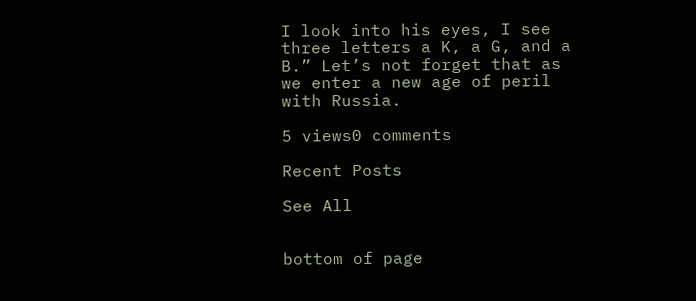I look into his eyes, I see three letters a K, a G, and a B.” Let’s not forget that as we enter a new age of peril with Russia.

5 views0 comments

Recent Posts

See All


bottom of page